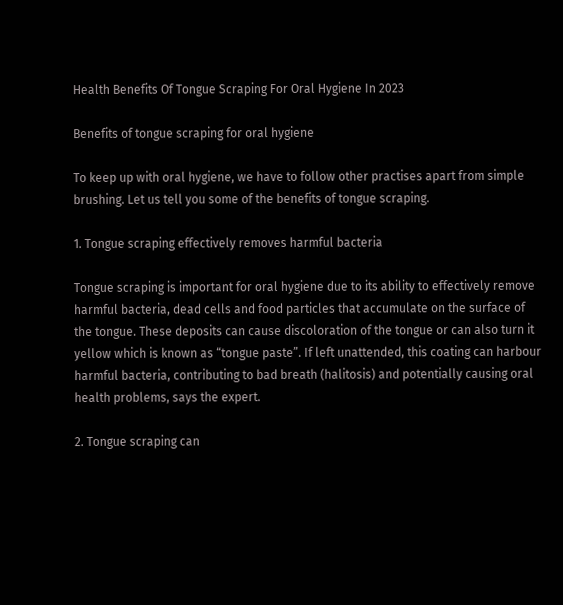Health Benefits Of Tongue Scraping For Oral Hygiene In 2023

Benefits of tongue scraping for oral hygiene

To keep up with oral hygiene, we have to follow other practises apart from simple brushing. Let us tell you some of the benefits of tongue scraping.

1. Tongue scraping effectively removes harmful bacteria

Tongue scraping is important for oral hygiene due to its ability to effectively remove harmful bacteria, dead cells and food particles that accumulate on the surface of the tongue. These deposits can cause discoloration of the tongue or can also turn it yellow which is known as “tongue paste”. If left unattended, this coating can harbour harmful bacteria, contributing to bad breath (halitosis) and potentially causing oral health problems, says the expert.

2. Tongue scraping can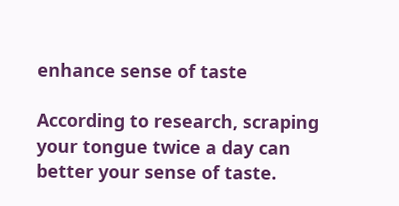enhance sense of taste

According to research, scraping your tongue twice a day can better your sense of taste.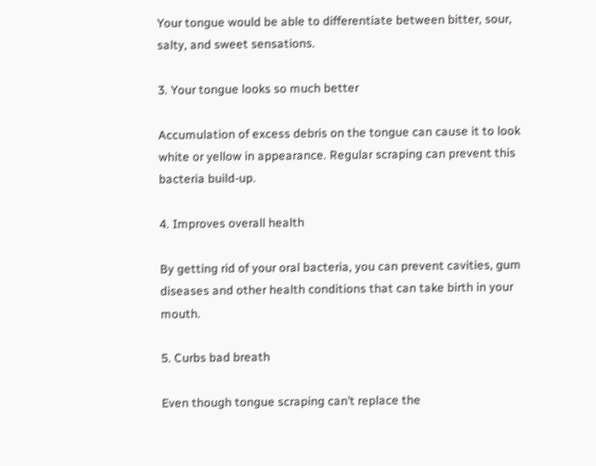Your tongue would be able to differentiate between bitter, sour, salty, and sweet sensations.

3. Your tongue looks so much better

Accumulation of excess debris on the tongue can cause it to look white or yellow in appearance. Regular scraping can prevent this bacteria build-up.

4. Improves overall health

By getting rid of your oral bacteria, you can prevent cavities, gum diseases and other health conditions that can take birth in your mouth.

5. Curbs bad breath

Even though tongue scraping can’t replace the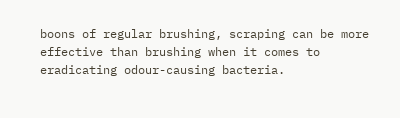boons of regular brushing, scraping can be more effective than brushing when it comes to eradicating odour-causing bacteria.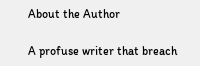About the Author

A profuse writer that breach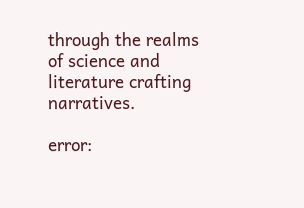through the realms of science and literature crafting narratives.

error: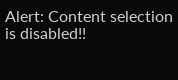Alert: Content selection is disabled!!